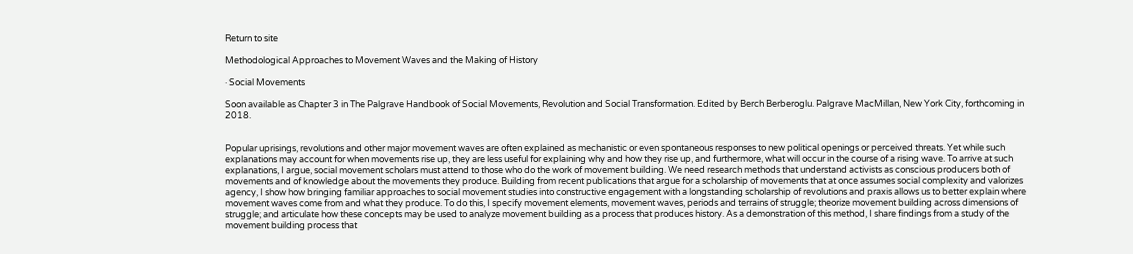Return to site

Methodological Approaches to Movement Waves and the Making of History

· Social Movements

Soon available as Chapter 3 in The Palgrave Handbook of Social Movements, Revolution and Social Transformation. Edited by Berch Berberoglu. Palgrave MacMillan, New York City, forthcoming in 2018.


Popular uprisings, revolutions and other major movement waves are often explained as mechanistic or even spontaneous responses to new political openings or perceived threats. Yet while such explanations may account for when movements rise up, they are less useful for explaining why and how they rise up, and furthermore, what will occur in the course of a rising wave. To arrive at such explanations, I argue, social movement scholars must attend to those who do the work of movement building. We need research methods that understand activists as conscious producers both of movements and of knowledge about the movements they produce. Building from recent publications that argue for a scholarship of movements that at once assumes social complexity and valorizes agency, I show how bringing familiar approaches to social movement studies into constructive engagement with a longstanding scholarship of revolutions and praxis allows us to better explain where movement waves come from and what they produce. To do this, I specify movement elements, movement waves, periods and terrains of struggle; theorize movement building across dimensions of struggle; and articulate how these concepts may be used to analyze movement building as a process that produces history. As a demonstration of this method, I share findings from a study of the movement building process that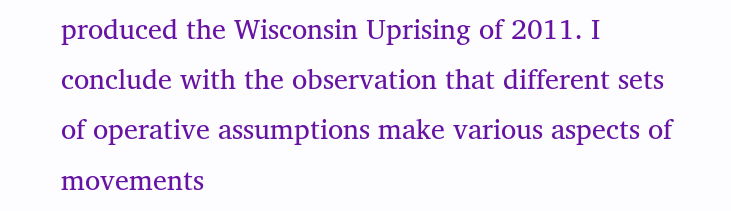produced the Wisconsin Uprising of 2011. I conclude with the observation that different sets of operative assumptions make various aspects of movements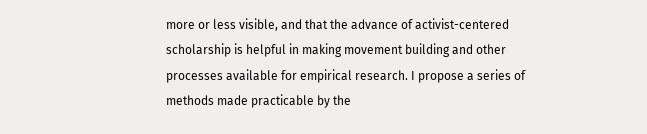more or less visible, and that the advance of activist-centered scholarship is helpful in making movement building and other processes available for empirical research. I propose a series of methods made practicable by the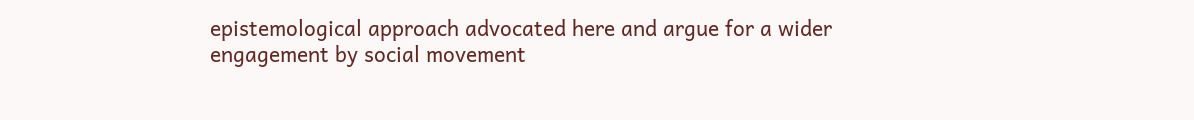epistemological approach advocated here and argue for a wider engagement by social movement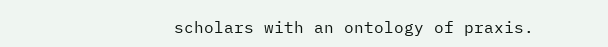scholars with an ontology of praxis.